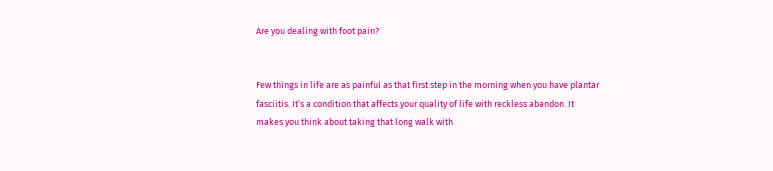Are you dealing with foot pain?


Few things in life are as painful as that first step in the morning when you have plantar fasciitis. It’s a condition that affects your quality of life with reckless abandon. It makes you think about taking that long walk with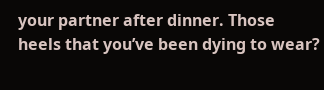your partner after dinner. Those heels that you’ve been dying to wear?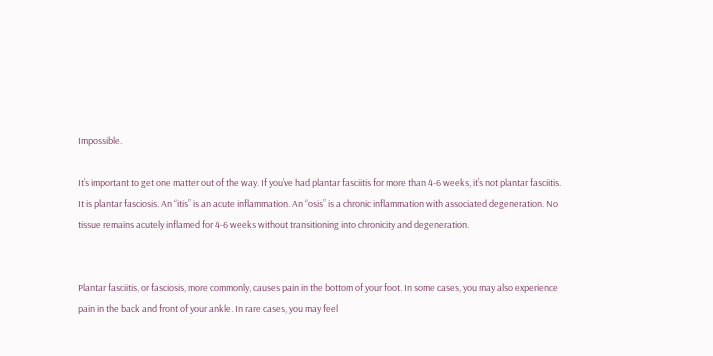Impossible.

It’s important to get one matter out of the way. If you’ve had plantar fasciitis for more than 4-6 weeks, it’s not plantar fasciitis. It is plantar fasciosis. An “itis” is an acute inflammation. An “osis” is a chronic inflammation with associated degeneration. No tissue remains acutely inflamed for 4-6 weeks without transitioning into chronicity and degeneration.


Plantar fasciitis, or fasciosis, more commonly, causes pain in the bottom of your foot. In some cases, you may also experience pain in the back and front of your ankle. In rare cases, you may feel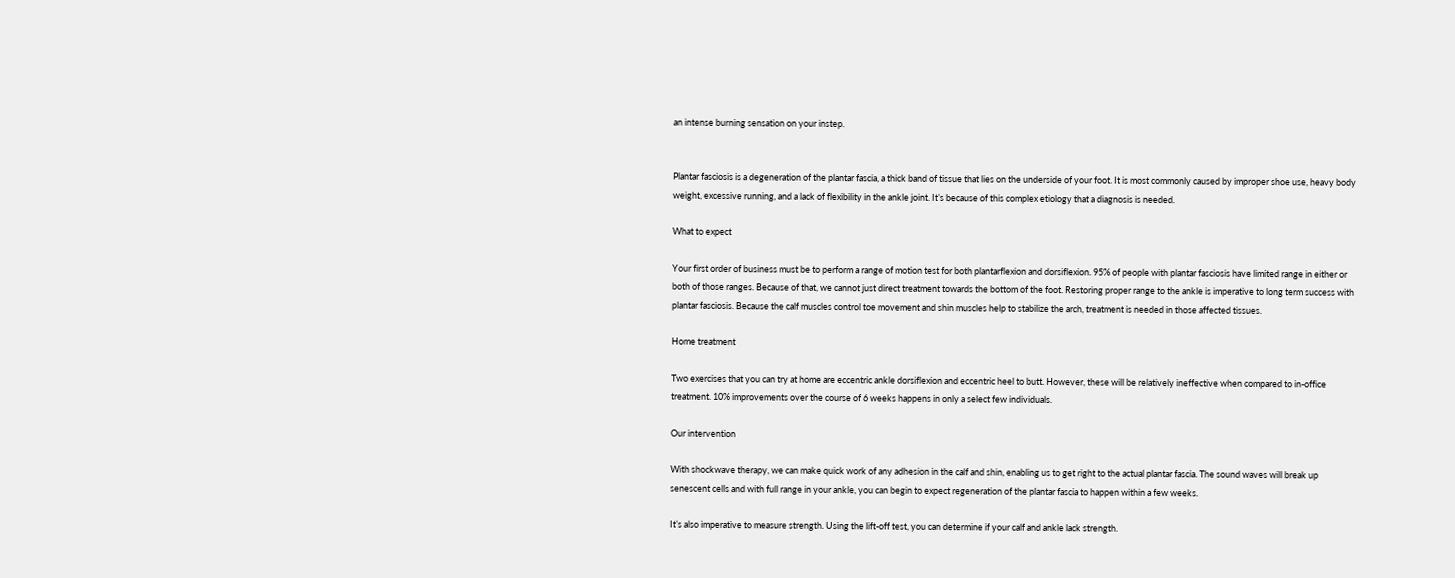an intense burning sensation on your instep.


Plantar fasciosis is a degeneration of the plantar fascia, a thick band of tissue that lies on the underside of your foot. It is most commonly caused by improper shoe use, heavy body weight, excessive running, and a lack of flexibility in the ankle joint. It’s because of this complex etiology that a diagnosis is needed.

What to expect

Your first order of business must be to perform a range of motion test for both plantarflexion and dorsiflexion. 95% of people with plantar fasciosis have limited range in either or both of those ranges. Because of that, we cannot just direct treatment towards the bottom of the foot. Restoring proper range to the ankle is imperative to long term success with plantar fasciosis. Because the calf muscles control toe movement and shin muscles help to stabilize the arch, treatment is needed in those affected tissues.

Home treatment

Two exercises that you can try at home are eccentric ankle dorsiflexion and eccentric heel to butt. However, these will be relatively ineffective when compared to in-office treatment. 10% improvements over the course of 6 weeks happens in only a select few individuals.

Our intervention

With shockwave therapy, we can make quick work of any adhesion in the calf and shin, enabling us to get right to the actual plantar fascia. The sound waves will break up senescent cells and with full range in your ankle, you can begin to expect regeneration of the plantar fascia to happen within a few weeks.

It’s also imperative to measure strength. Using the lift-off test, you can determine if your calf and ankle lack strength.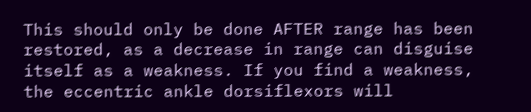This should only be done AFTER range has been restored, as a decrease in range can disguise itself as a weakness. If you find a weakness, the eccentric ankle dorsiflexors will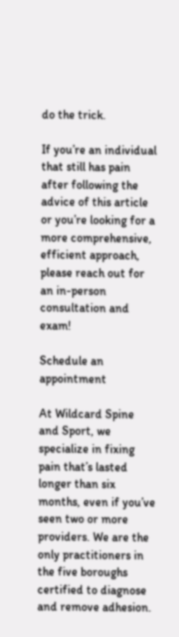do the trick.

If you’re an individual that still has pain after following the advice of this article or you’re looking for a more comprehensive, efficient approach, please reach out for an in-person consultation and exam!

Schedule an appointment

At Wildcard Spine and Sport, we specialize in fixing pain that’s lasted longer than six months, even if you’ve seen two or more providers. We are the only practitioners in the five boroughs certified to diagnose and remove adhesion.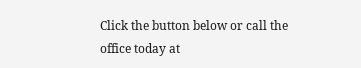Click the button below or call the office today at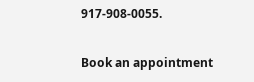917-908-0055.

Book an appointment